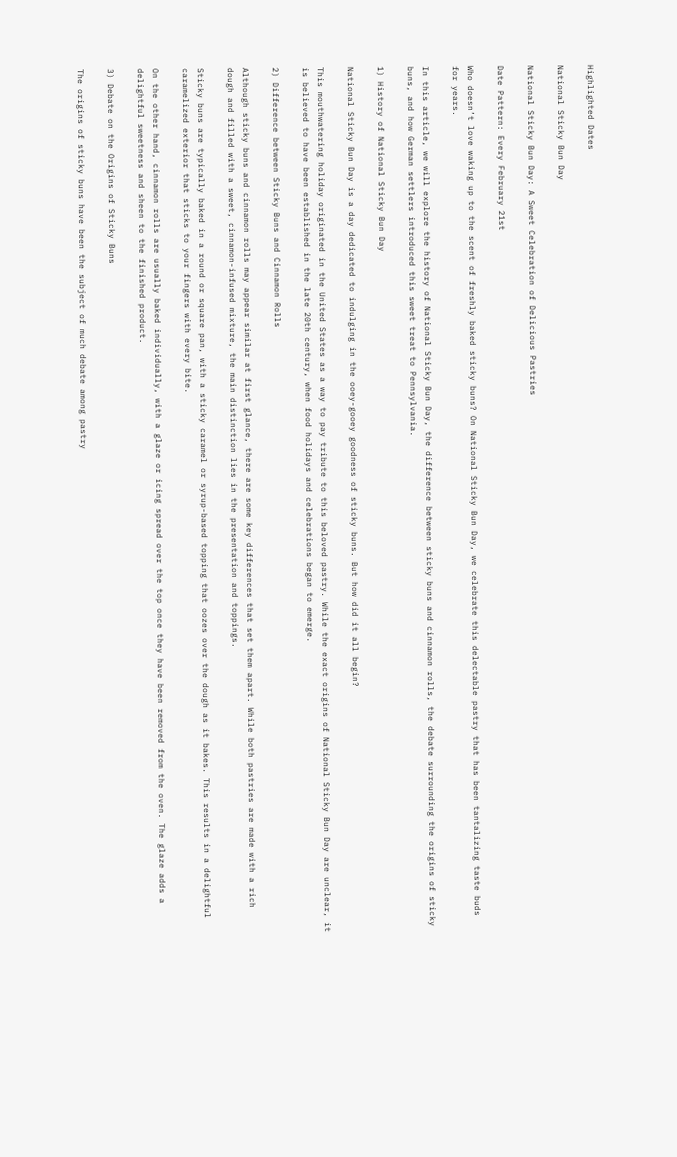Highlighted Dates

National Sticky Bun Day

National Sticky Bun Day: A Sweet Celebration of Delicious Pastries

Date Pattern: Every February 21st

Who doesn’t love waking up to the scent of freshly baked sticky buns? On National Sticky Bun Day, we celebrate this delectable pastry that has been tantalizing taste buds for years.

In this article, we will explore the history of National Sticky Bun Day, the difference between sticky buns and cinnamon rolls, the debate surrounding the origins of sticky buns, and how German settlers introduced this sweet treat to Pennsylvania.

1) History of National Sticky Bun Day

National Sticky Bun Day is a day dedicated to indulging in the ooey-gooey goodness of sticky buns. But how did it all begin?

This mouthwatering holiday originated in the United States as a way to pay tribute to this beloved pastry. While the exact origins of National Sticky Bun Day are unclear, it is believed to have been established in the late 20th century, when food holidays and celebrations began to emerge.

2) Difference between Sticky Buns and Cinnamon Rolls

Although sticky buns and cinnamon rolls may appear similar at first glance, there are some key differences that set them apart. While both pastries are made with a rich dough and filled with a sweet, cinnamon-infused mixture, the main distinction lies in the presentation and toppings.

Sticky buns are typically baked in a round or square pan, with a sticky caramel or syrup-based topping that oozes over the dough as it bakes. This results in a delightful caramelized exterior that sticks to your fingers with every bite.

On the other hand, cinnamon rolls are usually baked individually, with a glaze or icing spread over the top once they have been removed from the oven. The glaze adds a delightful sweetness and sheen to the finished product.

3) Debate on the Origins of Sticky Buns

The origins of sticky buns have been the subject of much debate among pastry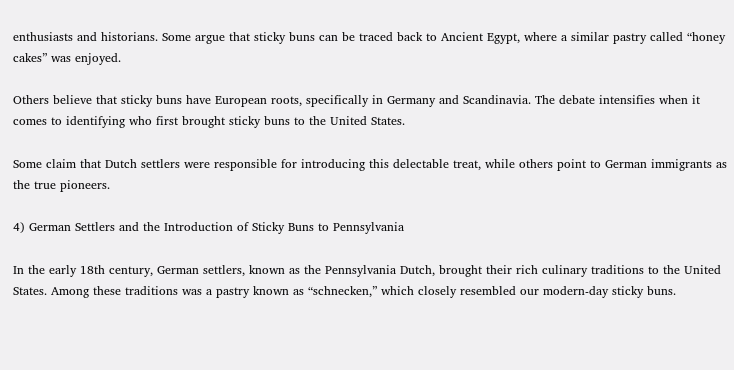enthusiasts and historians. Some argue that sticky buns can be traced back to Ancient Egypt, where a similar pastry called “honey cakes” was enjoyed.

Others believe that sticky buns have European roots, specifically in Germany and Scandinavia. The debate intensifies when it comes to identifying who first brought sticky buns to the United States.

Some claim that Dutch settlers were responsible for introducing this delectable treat, while others point to German immigrants as the true pioneers.

4) German Settlers and the Introduction of Sticky Buns to Pennsylvania

In the early 18th century, German settlers, known as the Pennsylvania Dutch, brought their rich culinary traditions to the United States. Among these traditions was a pastry known as “schnecken,” which closely resembled our modern-day sticky buns.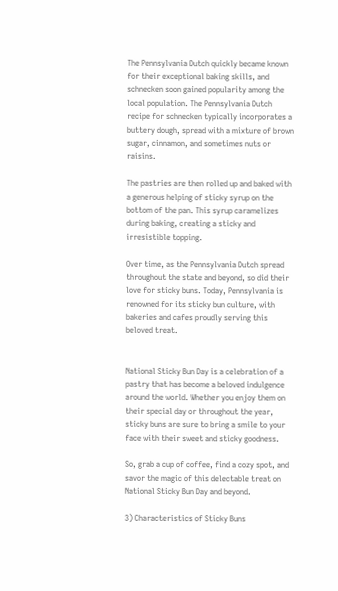The Pennsylvania Dutch quickly became known for their exceptional baking skills, and schnecken soon gained popularity among the local population. The Pennsylvania Dutch recipe for schnecken typically incorporates a buttery dough, spread with a mixture of brown sugar, cinnamon, and sometimes nuts or raisins.

The pastries are then rolled up and baked with a generous helping of sticky syrup on the bottom of the pan. This syrup caramelizes during baking, creating a sticky and irresistible topping.

Over time, as the Pennsylvania Dutch spread throughout the state and beyond, so did their love for sticky buns. Today, Pennsylvania is renowned for its sticky bun culture, with bakeries and cafes proudly serving this beloved treat.


National Sticky Bun Day is a celebration of a pastry that has become a beloved indulgence around the world. Whether you enjoy them on their special day or throughout the year, sticky buns are sure to bring a smile to your face with their sweet and sticky goodness.

So, grab a cup of coffee, find a cozy spot, and savor the magic of this delectable treat on National Sticky Bun Day and beyond.

3) Characteristics of Sticky Buns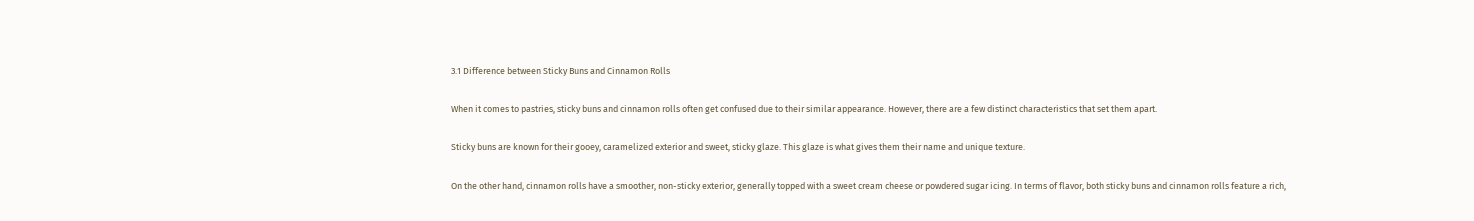3.1 Difference between Sticky Buns and Cinnamon Rolls

When it comes to pastries, sticky buns and cinnamon rolls often get confused due to their similar appearance. However, there are a few distinct characteristics that set them apart.

Sticky buns are known for their gooey, caramelized exterior and sweet, sticky glaze. This glaze is what gives them their name and unique texture.

On the other hand, cinnamon rolls have a smoother, non-sticky exterior, generally topped with a sweet cream cheese or powdered sugar icing. In terms of flavor, both sticky buns and cinnamon rolls feature a rich,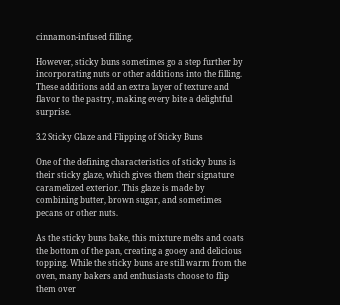cinnamon-infused filling.

However, sticky buns sometimes go a step further by incorporating nuts or other additions into the filling. These additions add an extra layer of texture and flavor to the pastry, making every bite a delightful surprise.

3.2 Sticky Glaze and Flipping of Sticky Buns

One of the defining characteristics of sticky buns is their sticky glaze, which gives them their signature caramelized exterior. This glaze is made by combining butter, brown sugar, and sometimes pecans or other nuts.

As the sticky buns bake, this mixture melts and coats the bottom of the pan, creating a gooey and delicious topping. While the sticky buns are still warm from the oven, many bakers and enthusiasts choose to flip them over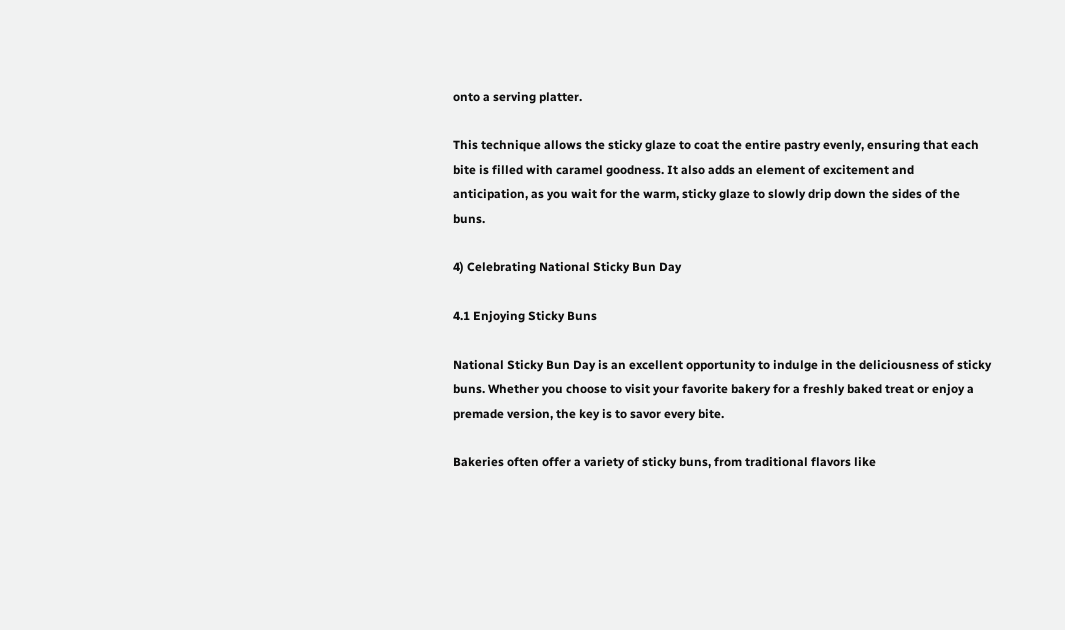onto a serving platter.

This technique allows the sticky glaze to coat the entire pastry evenly, ensuring that each bite is filled with caramel goodness. It also adds an element of excitement and anticipation, as you wait for the warm, sticky glaze to slowly drip down the sides of the buns.

4) Celebrating National Sticky Bun Day

4.1 Enjoying Sticky Buns

National Sticky Bun Day is an excellent opportunity to indulge in the deliciousness of sticky buns. Whether you choose to visit your favorite bakery for a freshly baked treat or enjoy a premade version, the key is to savor every bite.

Bakeries often offer a variety of sticky buns, from traditional flavors like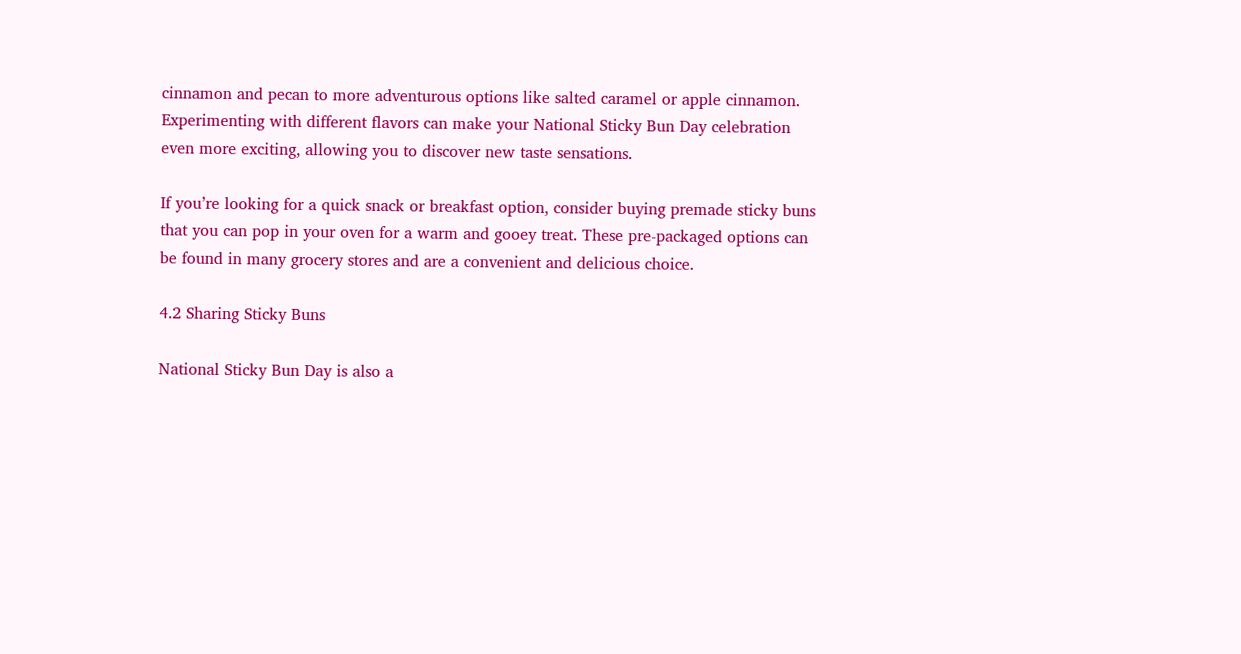cinnamon and pecan to more adventurous options like salted caramel or apple cinnamon. Experimenting with different flavors can make your National Sticky Bun Day celebration even more exciting, allowing you to discover new taste sensations.

If you’re looking for a quick snack or breakfast option, consider buying premade sticky buns that you can pop in your oven for a warm and gooey treat. These pre-packaged options can be found in many grocery stores and are a convenient and delicious choice.

4.2 Sharing Sticky Buns

National Sticky Bun Day is also a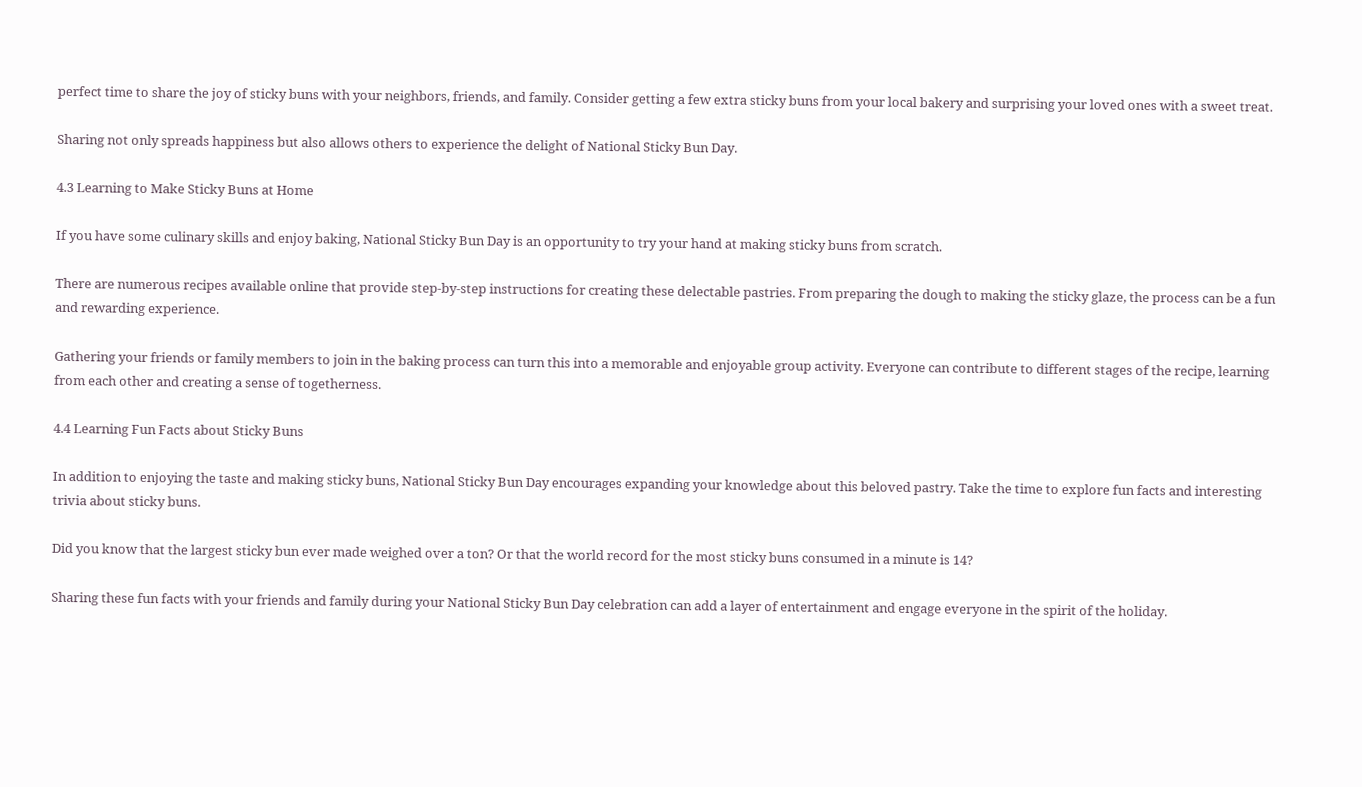perfect time to share the joy of sticky buns with your neighbors, friends, and family. Consider getting a few extra sticky buns from your local bakery and surprising your loved ones with a sweet treat.

Sharing not only spreads happiness but also allows others to experience the delight of National Sticky Bun Day.

4.3 Learning to Make Sticky Buns at Home

If you have some culinary skills and enjoy baking, National Sticky Bun Day is an opportunity to try your hand at making sticky buns from scratch.

There are numerous recipes available online that provide step-by-step instructions for creating these delectable pastries. From preparing the dough to making the sticky glaze, the process can be a fun and rewarding experience.

Gathering your friends or family members to join in the baking process can turn this into a memorable and enjoyable group activity. Everyone can contribute to different stages of the recipe, learning from each other and creating a sense of togetherness.

4.4 Learning Fun Facts about Sticky Buns

In addition to enjoying the taste and making sticky buns, National Sticky Bun Day encourages expanding your knowledge about this beloved pastry. Take the time to explore fun facts and interesting trivia about sticky buns.

Did you know that the largest sticky bun ever made weighed over a ton? Or that the world record for the most sticky buns consumed in a minute is 14?

Sharing these fun facts with your friends and family during your National Sticky Bun Day celebration can add a layer of entertainment and engage everyone in the spirit of the holiday.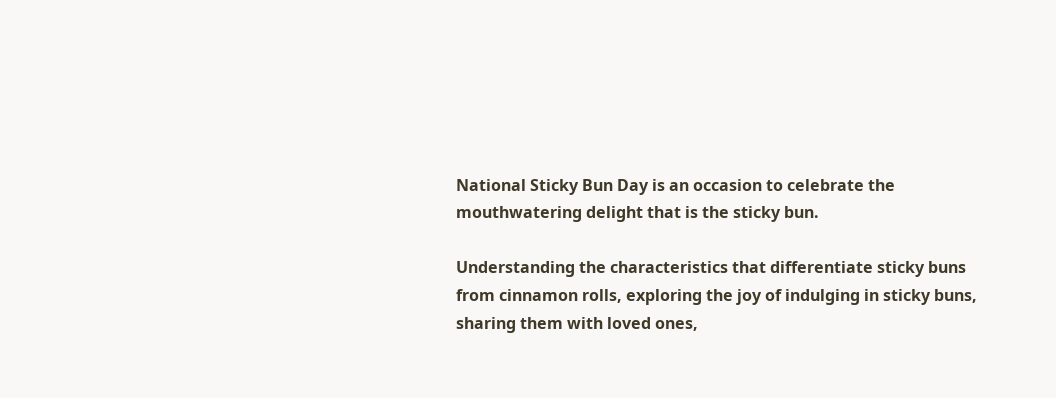National Sticky Bun Day is an occasion to celebrate the mouthwatering delight that is the sticky bun.

Understanding the characteristics that differentiate sticky buns from cinnamon rolls, exploring the joy of indulging in sticky buns, sharing them with loved ones,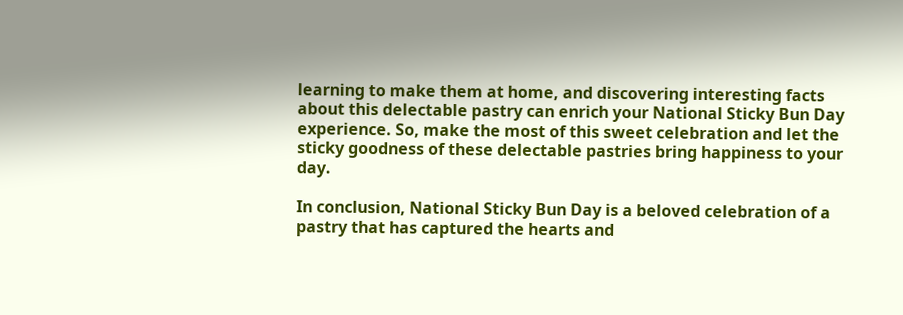learning to make them at home, and discovering interesting facts about this delectable pastry can enrich your National Sticky Bun Day experience. So, make the most of this sweet celebration and let the sticky goodness of these delectable pastries bring happiness to your day.

In conclusion, National Sticky Bun Day is a beloved celebration of a pastry that has captured the hearts and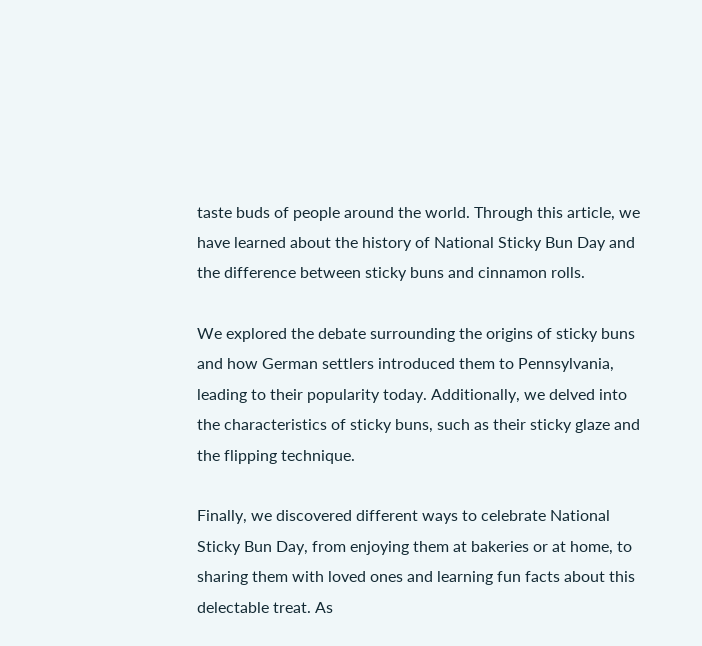taste buds of people around the world. Through this article, we have learned about the history of National Sticky Bun Day and the difference between sticky buns and cinnamon rolls.

We explored the debate surrounding the origins of sticky buns and how German settlers introduced them to Pennsylvania, leading to their popularity today. Additionally, we delved into the characteristics of sticky buns, such as their sticky glaze and the flipping technique.

Finally, we discovered different ways to celebrate National Sticky Bun Day, from enjoying them at bakeries or at home, to sharing them with loved ones and learning fun facts about this delectable treat. As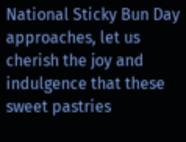National Sticky Bun Day approaches, let us cherish the joy and indulgence that these sweet pastries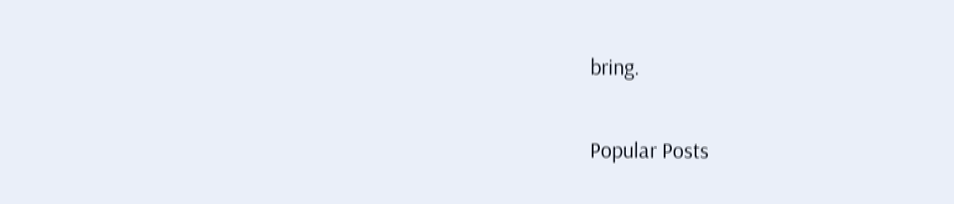bring.

Popular Posts